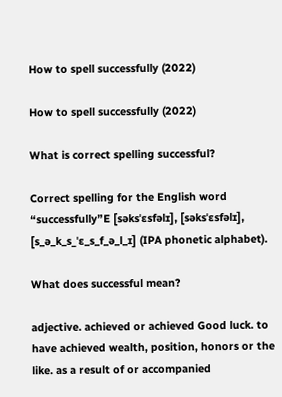How to spell successfully (2022)

How to spell successfully (2022)

What is correct spelling successful?

Correct spelling for the English word “successfully”E [səksˈɛsfəlɪ], [səksˈɛsfəlɪ], [s_ə_k_s_ˈɛ_s_f_ə_l_ɪ] (IPA phonetic alphabet).

What does successful mean?

adjective. achieved or achieved Good luck. to have achieved wealth, position, honors or the like. as a result of or accompanied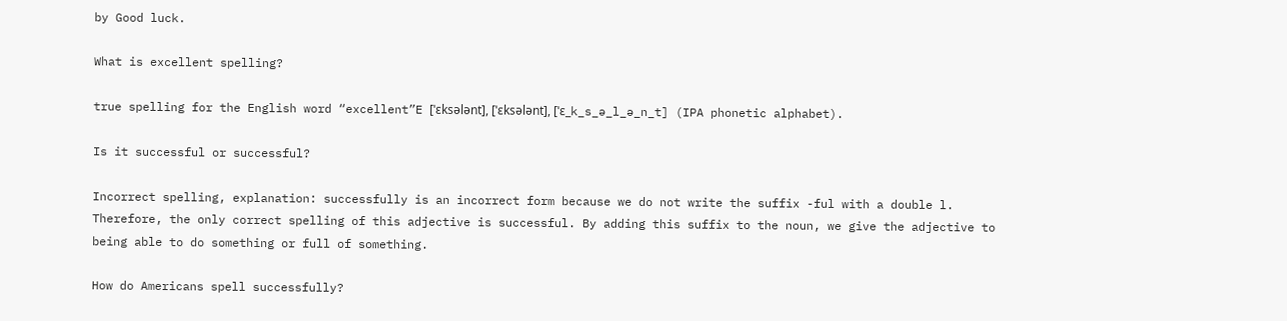by Good luck.

What is excellent spelling?

true spelling for the English word “excellent”E [ˈɛksələnt], [ˈɛksələnt], [ˈɛ_k_s_ə_l_ə_n_t] (IPA phonetic alphabet).

Is it successful or successful?

Incorrect spelling, explanation: successfully is an incorrect form because we do not write the suffix -ful with a double l. Therefore, the only correct spelling of this adjective is successful. By adding this suffix to the noun, we give the adjective to being able to do something or full of something.

How do Americans spell successfully?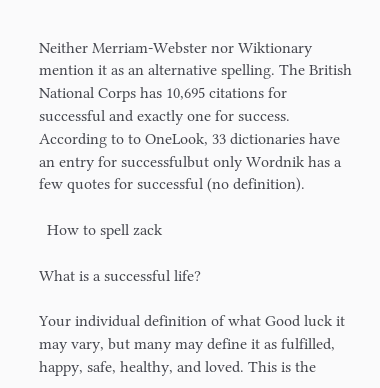Neither Merriam-Webster nor Wiktionary mention it as an alternative spelling. The British National Corps has 10,695 citations for successful and exactly one for success. According to to OneLook, 33 dictionaries have an entry for successfulbut only Wordnik has a few quotes for successful (no definition).

  How to spell zack

What is a successful life?

Your individual definition of what Good luck it may vary, but many may define it as fulfilled, happy, safe, healthy, and loved. This is the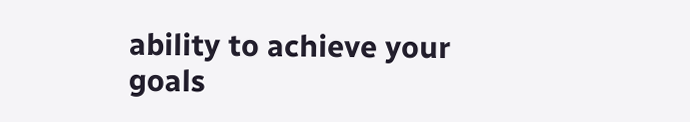ability to achieve your goals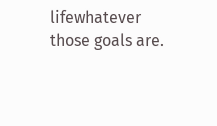lifewhatever those goals are.